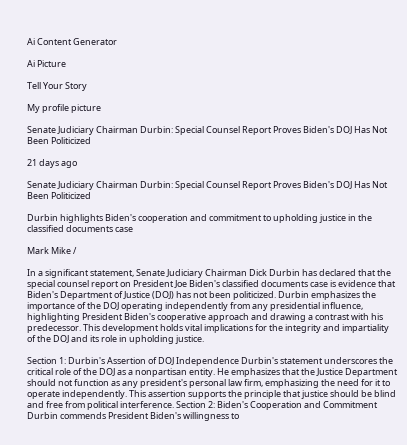Ai Content Generator

Ai Picture

Tell Your Story

My profile picture

Senate Judiciary Chairman Durbin: Special Counsel Report Proves Biden's DOJ Has Not Been Politicized

21 days ago

Senate Judiciary Chairman Durbin: Special Counsel Report Proves Biden's DOJ Has Not Been Politicized

Durbin highlights Biden's cooperation and commitment to upholding justice in the classified documents case

Mark Mike /

In a significant statement, Senate Judiciary Chairman Dick Durbin has declared that the special counsel report on President Joe Biden's classified documents case is evidence that Biden's Department of Justice (DOJ) has not been politicized. Durbin emphasizes the importance of the DOJ operating independently from any presidential influence, highlighting President Biden's cooperative approach and drawing a contrast with his predecessor. This development holds vital implications for the integrity and impartiality of the DOJ and its role in upholding justice.

Section 1: Durbin's Assertion of DOJ Independence Durbin's statement underscores the critical role of the DOJ as a nonpartisan entity. He emphasizes that the Justice Department should not function as any president's personal law firm, emphasizing the need for it to operate independently. This assertion supports the principle that justice should be blind and free from political interference. Section 2: Biden's Cooperation and Commitment Durbin commends President Biden's willingness to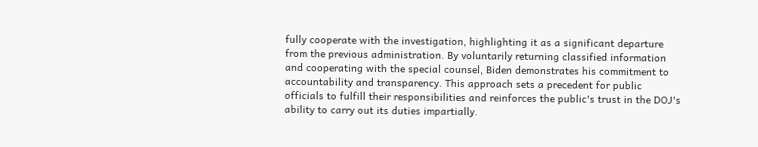fully cooperate with the investigation, highlighting it as a significant departure from the previous administration. By voluntarily returning classified information and cooperating with the special counsel, Biden demonstrates his commitment to accountability and transparency. This approach sets a precedent for public officials to fulfill their responsibilities and reinforces the public's trust in the DOJ's ability to carry out its duties impartially.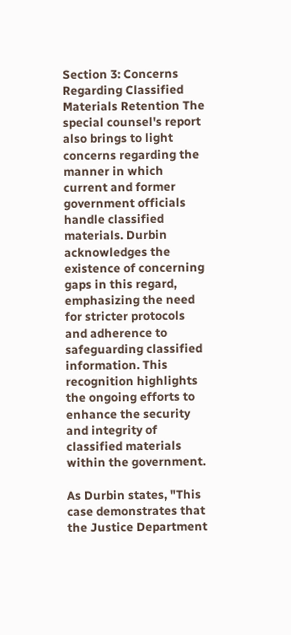Section 3: Concerns Regarding Classified Materials Retention The special counsel's report also brings to light concerns regarding the manner in which current and former government officials handle classified materials. Durbin acknowledges the existence of concerning gaps in this regard, emphasizing the need for stricter protocols and adherence to safeguarding classified information. This recognition highlights the ongoing efforts to enhance the security and integrity of classified materials within the government.

As Durbin states, "This case demonstrates that the Justice Department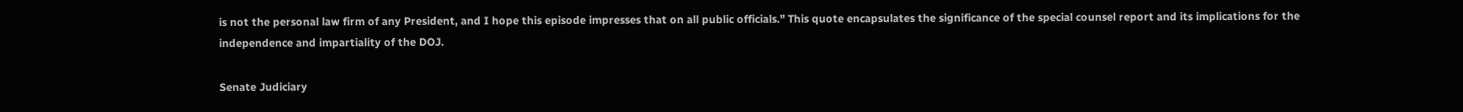is not the personal law firm of any President, and I hope this episode impresses that on all public officials." This quote encapsulates the significance of the special counsel report and its implications for the independence and impartiality of the DOJ.

Senate Judiciary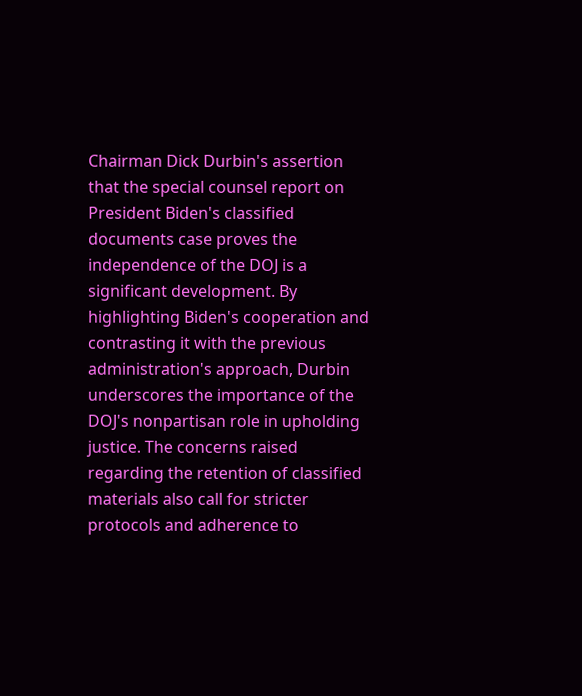Chairman Dick Durbin's assertion that the special counsel report on President Biden's classified documents case proves the independence of the DOJ is a significant development. By highlighting Biden's cooperation and contrasting it with the previous administration's approach, Durbin underscores the importance of the DOJ's nonpartisan role in upholding justice. The concerns raised regarding the retention of classified materials also call for stricter protocols and adherence to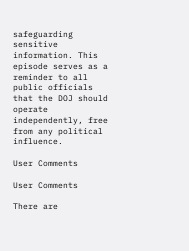safeguarding sensitive information. This episode serves as a reminder to all public officials that the DOJ should operate independently, free from any political influence.

User Comments

User Comments

There are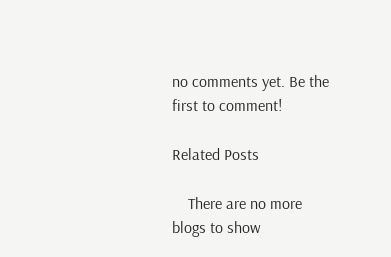no comments yet. Be the first to comment!

Related Posts

    There are no more blogs to show